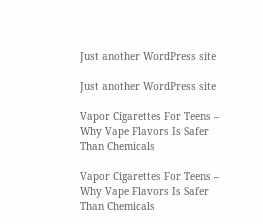Just another WordPress site

Just another WordPress site

Vapor Cigarettes For Teens – Why Vape Flavors Is Safer Than Chemicals

Vapor Cigarettes For Teens – Why Vape Flavors Is Safer Than Chemicals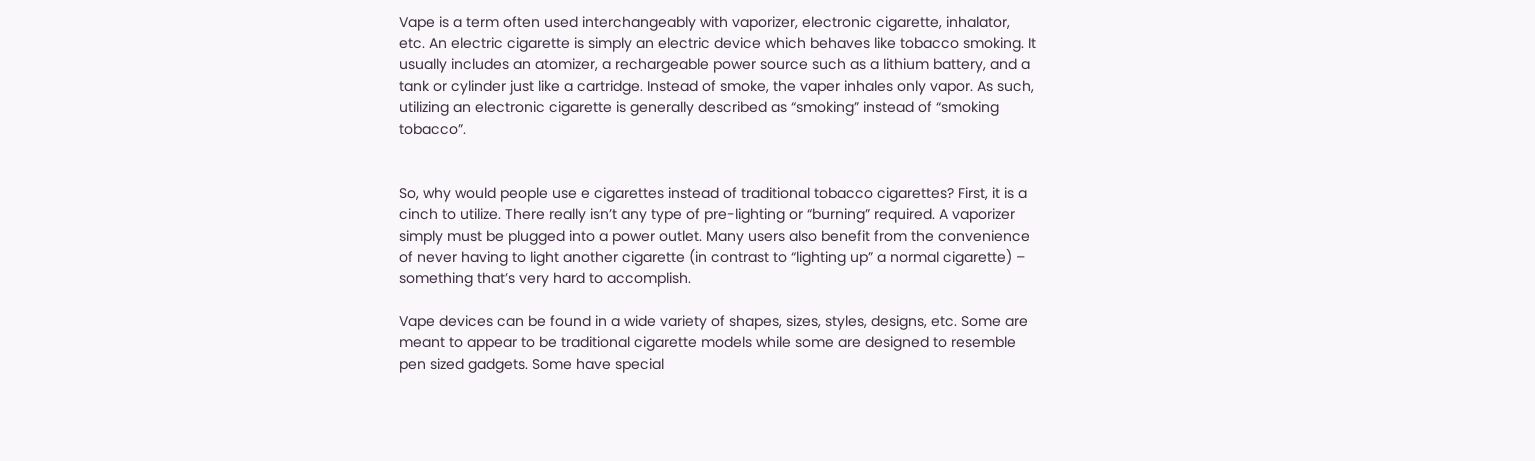Vape is a term often used interchangeably with vaporizer, electronic cigarette, inhalator, etc. An electric cigarette is simply an electric device which behaves like tobacco smoking. It usually includes an atomizer, a rechargeable power source such as a lithium battery, and a tank or cylinder just like a cartridge. Instead of smoke, the vaper inhales only vapor. As such, utilizing an electronic cigarette is generally described as “smoking” instead of “smoking tobacco”.


So, why would people use e cigarettes instead of traditional tobacco cigarettes? First, it is a cinch to utilize. There really isn’t any type of pre-lighting or “burning” required. A vaporizer simply must be plugged into a power outlet. Many users also benefit from the convenience of never having to light another cigarette (in contrast to “lighting up” a normal cigarette) – something that’s very hard to accomplish.

Vape devices can be found in a wide variety of shapes, sizes, styles, designs, etc. Some are meant to appear to be traditional cigarette models while some are designed to resemble pen sized gadgets. Some have special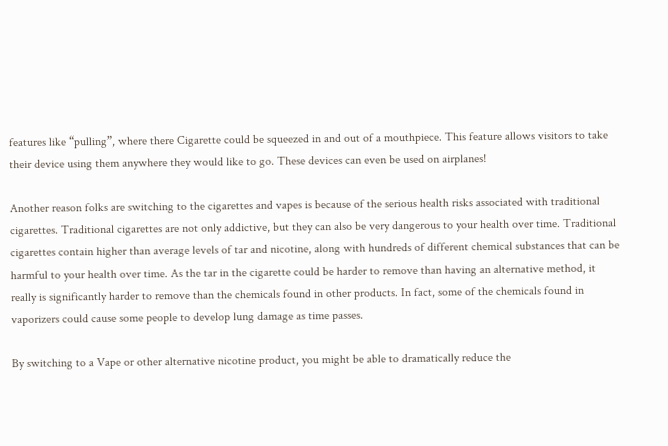features like “pulling”, where there Cigarette could be squeezed in and out of a mouthpiece. This feature allows visitors to take their device using them anywhere they would like to go. These devices can even be used on airplanes!

Another reason folks are switching to the cigarettes and vapes is because of the serious health risks associated with traditional cigarettes. Traditional cigarettes are not only addictive, but they can also be very dangerous to your health over time. Traditional cigarettes contain higher than average levels of tar and nicotine, along with hundreds of different chemical substances that can be harmful to your health over time. As the tar in the cigarette could be harder to remove than having an alternative method, it really is significantly harder to remove than the chemicals found in other products. In fact, some of the chemicals found in vaporizers could cause some people to develop lung damage as time passes.

By switching to a Vape or other alternative nicotine product, you might be able to dramatically reduce the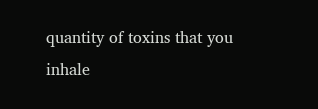quantity of toxins that you inhale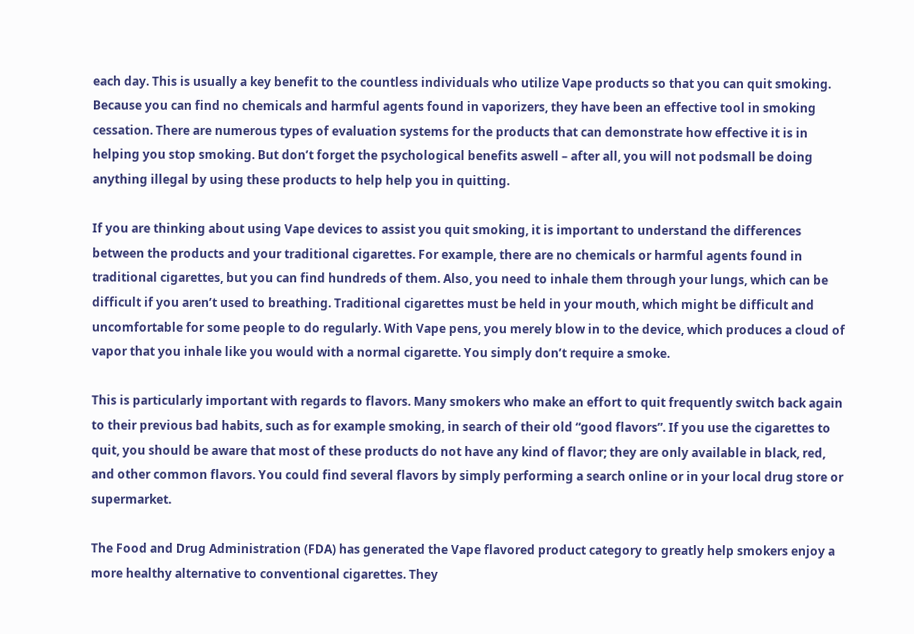each day. This is usually a key benefit to the countless individuals who utilize Vape products so that you can quit smoking. Because you can find no chemicals and harmful agents found in vaporizers, they have been an effective tool in smoking cessation. There are numerous types of evaluation systems for the products that can demonstrate how effective it is in helping you stop smoking. But don’t forget the psychological benefits aswell – after all, you will not podsmall be doing anything illegal by using these products to help help you in quitting.

If you are thinking about using Vape devices to assist you quit smoking, it is important to understand the differences between the products and your traditional cigarettes. For example, there are no chemicals or harmful agents found in traditional cigarettes, but you can find hundreds of them. Also, you need to inhale them through your lungs, which can be difficult if you aren’t used to breathing. Traditional cigarettes must be held in your mouth, which might be difficult and uncomfortable for some people to do regularly. With Vape pens, you merely blow in to the device, which produces a cloud of vapor that you inhale like you would with a normal cigarette. You simply don’t require a smoke.

This is particularly important with regards to flavors. Many smokers who make an effort to quit frequently switch back again to their previous bad habits, such as for example smoking, in search of their old “good flavors”. If you use the cigarettes to quit, you should be aware that most of these products do not have any kind of flavor; they are only available in black, red, and other common flavors. You could find several flavors by simply performing a search online or in your local drug store or supermarket.

The Food and Drug Administration (FDA) has generated the Vape flavored product category to greatly help smokers enjoy a more healthy alternative to conventional cigarettes. They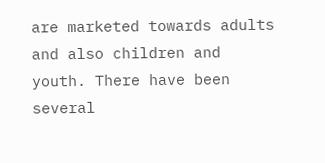are marketed towards adults and also children and youth. There have been several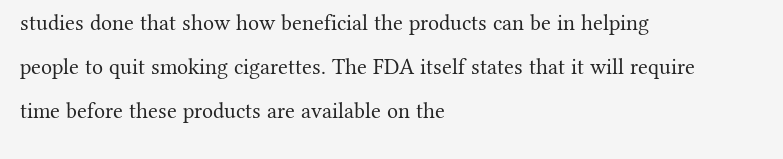studies done that show how beneficial the products can be in helping people to quit smoking cigarettes. The FDA itself states that it will require time before these products are available on the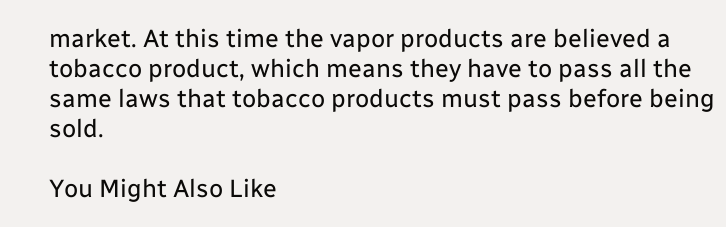market. At this time the vapor products are believed a tobacco product, which means they have to pass all the same laws that tobacco products must pass before being sold.

You Might Also Like